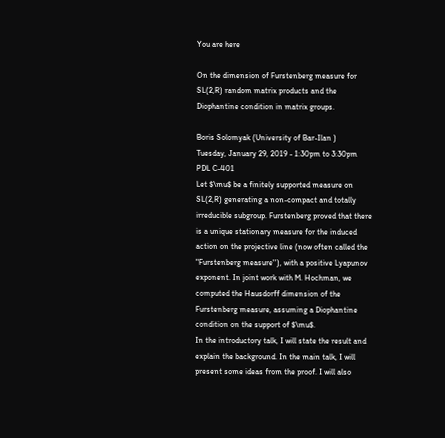You are here

On the dimension of Furstenberg measure for SL(2,R) random matrix products and the Diophantine condition in matrix groups.

Boris Solomyak (University of Bar-Ilan )
Tuesday, January 29, 2019 - 1:30pm to 3:30pm
PDL C-401
Let $\mu$ be a finitely supported measure on SL(2,R) generating a non-compact and totally irreducible subgroup. Furstenberg proved that there is a unique stationary measure for the induced action on the projective line (now often called the "Furstenberg measure''), with a positive Lyapunov exponent. In joint work with M. Hochman, we computed the Hausdorff dimension of the Furstenberg measure, assuming a Diophantine condition on the support of $\mu$.
In the introductory talk, I will state the result and explain the background. In the main talk, I will present some ideas from the proof. I will also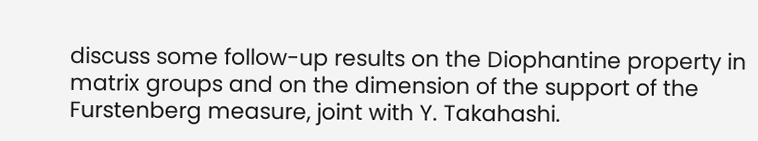discuss some follow-up results on the Diophantine property in matrix groups and on the dimension of the support of the Furstenberg measure, joint with Y. Takahashi.